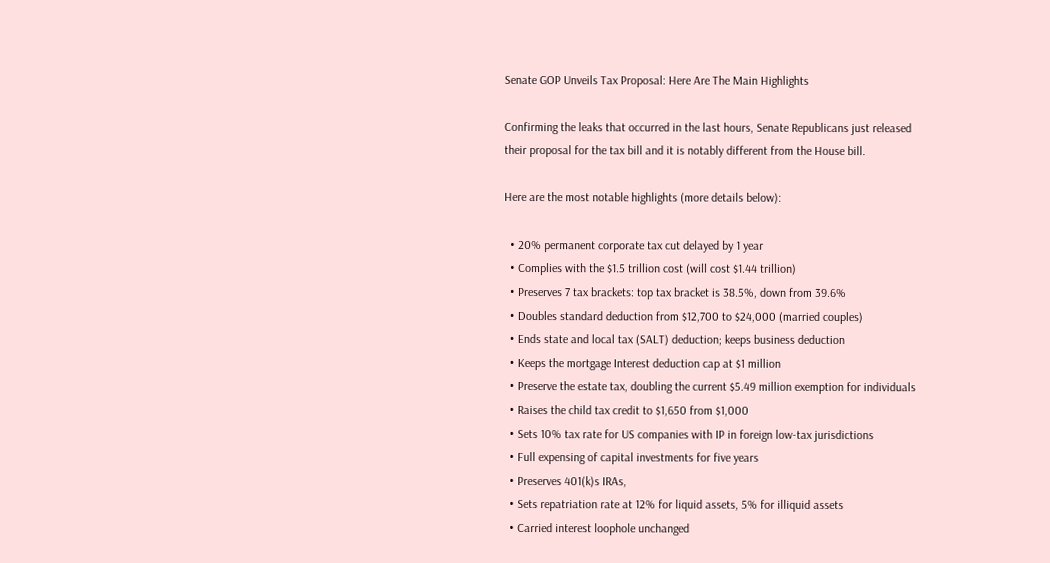Senate GOP Unveils Tax Proposal: Here Are The Main Highlights

Confirming the leaks that occurred in the last hours, Senate Republicans just released their proposal for the tax bill and it is notably different from the House bill.

Here are the most notable highlights (more details below):

  • 20% permanent corporate tax cut delayed by 1 year
  • Complies with the $1.5 trillion cost (will cost $1.44 trillion)
  • Preserves 7 tax brackets: top tax bracket is 38.5%, down from 39.6%
  • Doubles standard deduction from $12,700 to $24,000 (married couples)
  • Ends state and local tax (SALT) deduction; keeps business deduction
  • Keeps the mortgage Interest deduction cap at $1 million
  • Preserve the estate tax, doubling the current $5.49 million exemption for individuals
  • Raises the child tax credit to $1,650 from $1,000
  • Sets 10% tax rate for US companies with IP in foreign low-tax jurisdictions
  • Full expensing of capital investments for five years
  • Preserves 401(k)s IRAs,
  • Sets repatriation rate at 12% for liquid assets, 5% for illiquid assets
  • Carried interest loophole unchanged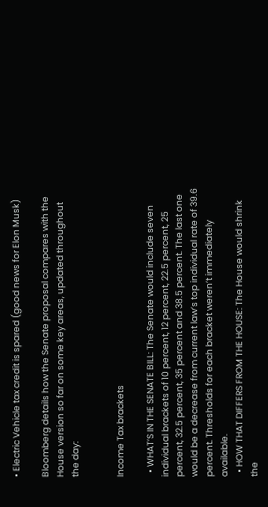• Electric Vehicle tax credit is spared (good news for Elon Musk)

Bloomberg details how the Senate proposal compares with the House version so far on some key areas, updated throughout the day:


Income Tax brackets

  • WHAT’S IN THE SENATE BILL: The Senate would include seven individual brackets of 10 percent, 12 percent, 22.5 percent, 25 percent, 32.5 percent, 35 percent and 38.5 percent. The last one would be a decrease from current law’s top individual rate of 39.6 percent. Thresholds for each bracket weren’t immediately available.
  • HOW THAT DIFFERS FROM THE HOUSE: The House would shrink the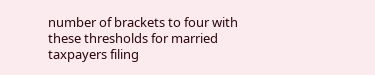number of brackets to four with these thresholds for married taxpayers filing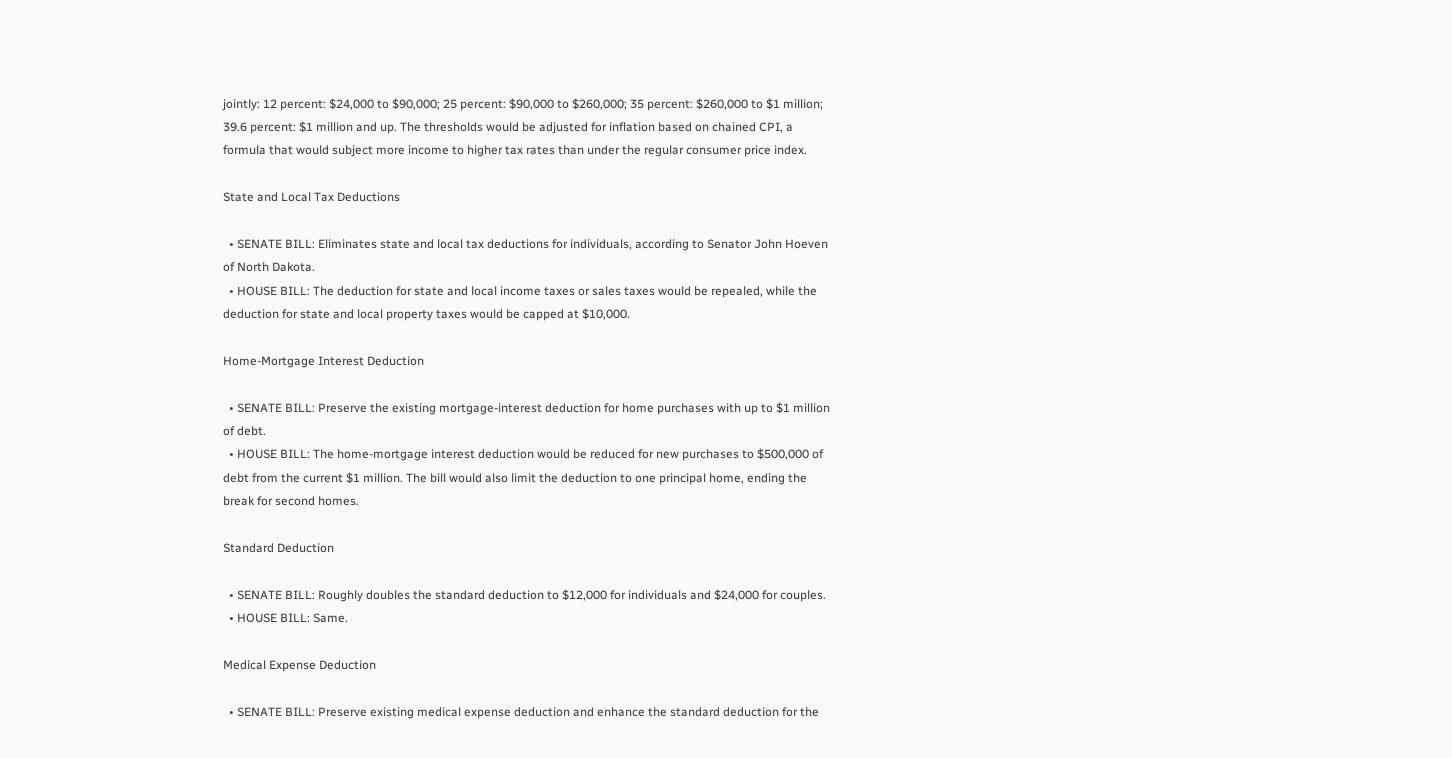jointly: 12 percent: $24,000 to $90,000; 25 percent: $90,000 to $260,000; 35 percent: $260,000 to $1 million; 39.6 percent: $1 million and up. The thresholds would be adjusted for inflation based on chained CPI, a formula that would subject more income to higher tax rates than under the regular consumer price index.

State and Local Tax Deductions

  • SENATE BILL: Eliminates state and local tax deductions for individuals, according to Senator John Hoeven of North Dakota.
  • HOUSE BILL: The deduction for state and local income taxes or sales taxes would be repealed, while the deduction for state and local property taxes would be capped at $10,000.

Home-Mortgage Interest Deduction

  • SENATE BILL: Preserve the existing mortgage-interest deduction for home purchases with up to $1 million of debt.
  • HOUSE BILL: The home-mortgage interest deduction would be reduced for new purchases to $500,000 of debt from the current $1 million. The bill would also limit the deduction to one principal home, ending the break for second homes.

Standard Deduction

  • SENATE BILL: Roughly doubles the standard deduction to $12,000 for individuals and $24,000 for couples.
  • HOUSE BILL: Same.

Medical Expense Deduction

  • SENATE BILL: Preserve existing medical expense deduction and enhance the standard deduction for the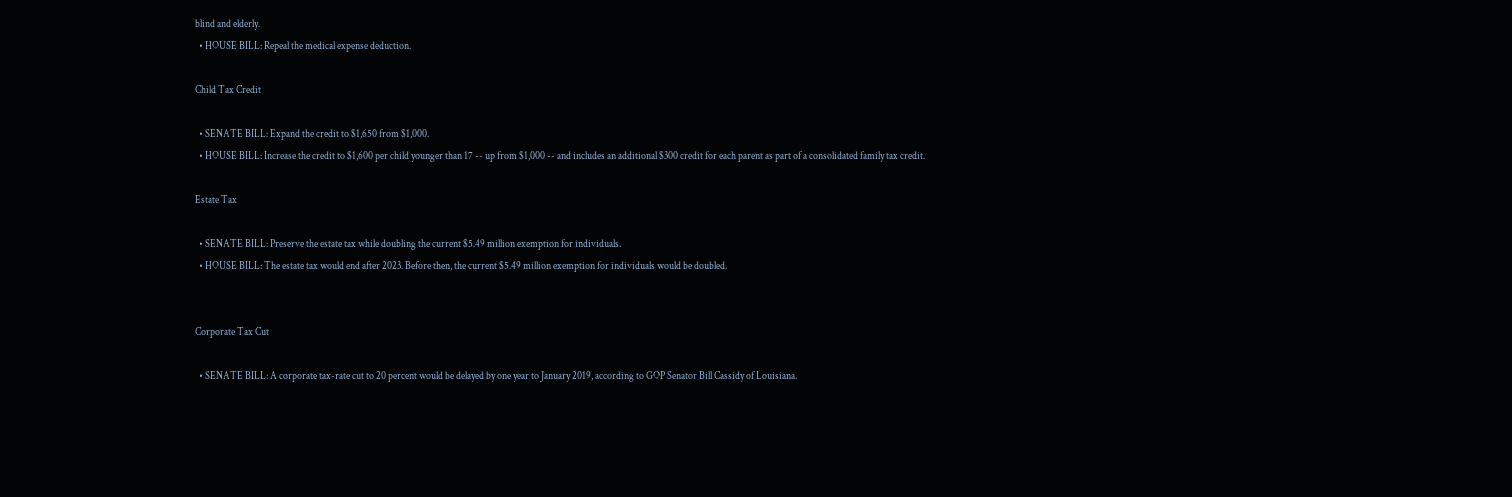blind and elderly.
  • HOUSE BILL: Repeal the medical expense deduction.

Child Tax Credit

  • SENATE BILL: Expand the credit to $1,650 from $1,000.
  • HOUSE BILL: Increase the credit to $1,600 per child younger than 17 -- up from $1,000 -- and includes an additional $300 credit for each parent as part of a consolidated family tax credit.

Estate Tax

  • SENATE BILL: Preserve the estate tax while doubling the current $5.49 million exemption for individuals.
  • HOUSE BILL: The estate tax would end after 2023. Before then, the current $5.49 million exemption for individuals would be doubled.


Corporate Tax Cut

  • SENATE BILL: A corporate tax-rate cut to 20 percent would be delayed by one year to January 2019, according to GOP Senator Bill Cassidy of Louisiana.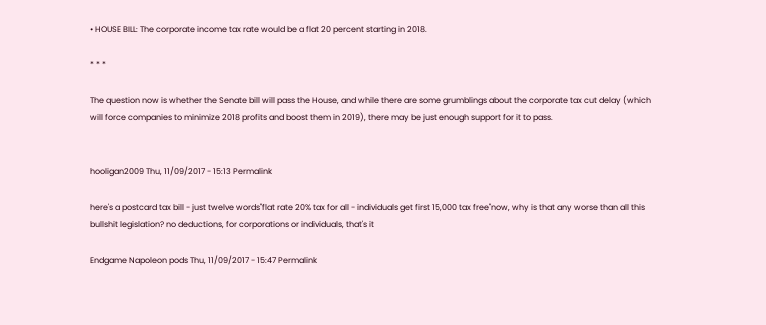• HOUSE BILL: The corporate income tax rate would be a flat 20 percent starting in 2018.

* * *

The question now is whether the Senate bill will pass the House, and while there are some grumblings about the corporate tax cut delay (which will force companies to minimize 2018 profits and boost them in 2019), there may be just enough support for it to pass.


hooligan2009 Thu, 11/09/2017 - 15:13 Permalink

here's a postcard tax bill - just twelve words"flat rate 20% tax for all - individuals get first 15,000 tax free"now, why is that any worse than all this bullshit legislation? no deductions, for corporations or individuals, that's it

Endgame Napoleon pods Thu, 11/09/2017 - 15:47 Permalink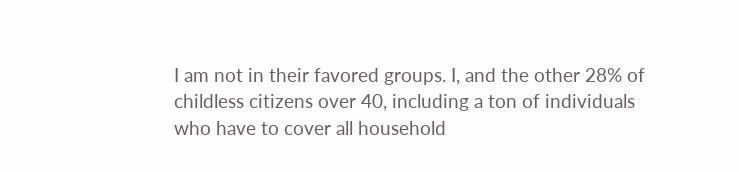I am not in their favored groups. I, and the other 28% of childless citizens over 40, including a ton of individuals who have to cover all household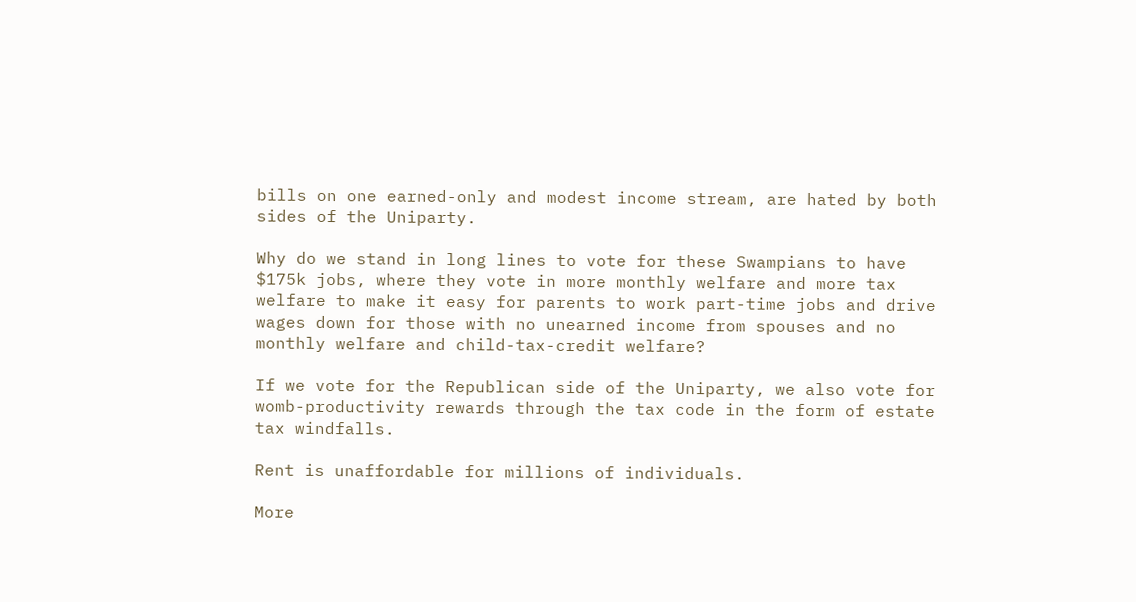bills on one earned-only and modest income stream, are hated by both sides of the Uniparty.

Why do we stand in long lines to vote for these Swampians to have $175k jobs, where they vote in more monthly welfare and more tax welfare to make it easy for parents to work part-time jobs and drive wages down for those with no unearned income from spouses and no monthly welfare and child-tax-credit welfare?

If we vote for the Republican side of the Uniparty, we also vote for womb-productivity rewards through the tax code in the form of estate tax windfalls.

Rent is unaffordable for millions of individuals.

More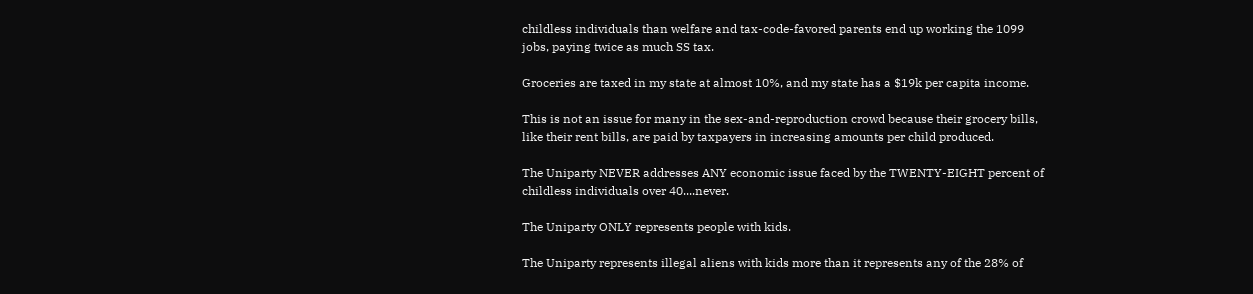childless individuals than welfare and tax-code-favored parents end up working the 1099 jobs, paying twice as much SS tax.

Groceries are taxed in my state at almost 10%, and my state has a $19k per capita income.

This is not an issue for many in the sex-and-reproduction crowd because their grocery bills, like their rent bills, are paid by taxpayers in increasing amounts per child produced.

The Uniparty NEVER addresses ANY economic issue faced by the TWENTY-EIGHT percent of childless individuals over 40....never.

The Uniparty ONLY represents people with kids.

The Uniparty represents illegal aliens with kids more than it represents any of the 28% of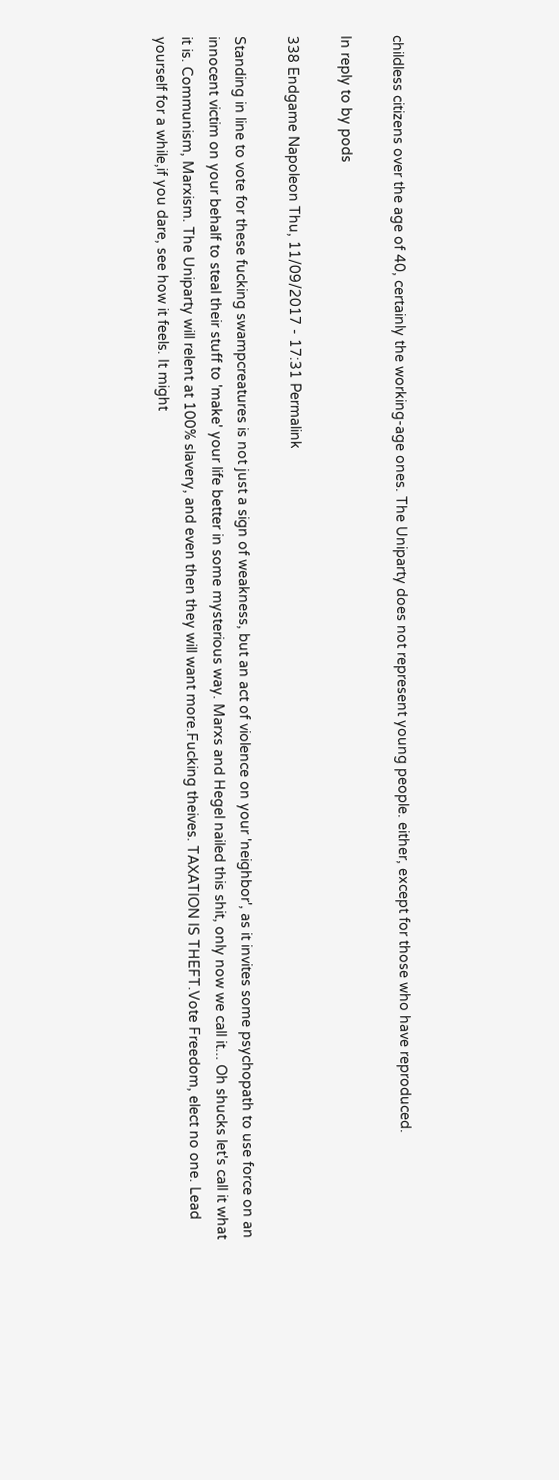childless citizens over the age of 40, certainly the working-age ones. The Uniparty does not represent young people. either, except for those who have reproduced.

In reply to by pods

338 Endgame Napoleon Thu, 11/09/2017 - 17:31 Permalink

Standing in line to vote for these fucking swampcreatures is not just a sign of weakness, but an act of violence on your 'neighbor', as it invites some psychopath to use force on an innocent victim on your behalf to steal their stuff to 'make' your life better in some mysterious way. Marxs and Hegel nailed this shit, only now we call it... Oh shucks let's call it what it is. Communism, Marxism. The Uniparty will relent at 100% slavery, and even then they will want more.Fucking theives. TAXATION IS THEFT.Vote Freedom, elect no one. Lead yourself for a while,if you dare, see how it feels. It might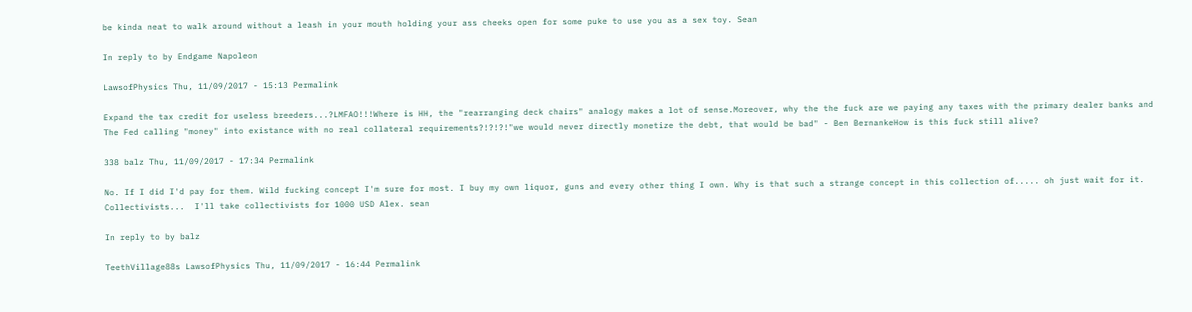be kinda neat to walk around without a leash in your mouth holding your ass cheeks open for some puke to use you as a sex toy. Sean

In reply to by Endgame Napoleon

LawsofPhysics Thu, 11/09/2017 - 15:13 Permalink

Expand the tax credit for useless breeders...?LMFAO!!!Where is HH, the "rearranging deck chairs" analogy makes a lot of sense.Moreover, why the the fuck are we paying any taxes with the primary dealer banks and The Fed calling "money" into existance with no real collateral requirements?!?!?!"we would never directly monetize the debt, that would be bad" - Ben BernankeHow is this fuck still alive?

338 balz Thu, 11/09/2017 - 17:34 Permalink

No. If I did I'd pay for them. Wild fucking concept I'm sure for most. I buy my own liquor, guns and every other thing I own. Why is that such a strange concept in this collection of..... oh just wait for it. Collectivists...  I'll take collectivists for 1000 USD Alex. sean

In reply to by balz

TeethVillage88s LawsofPhysics Thu, 11/09/2017 - 16:44 Permalink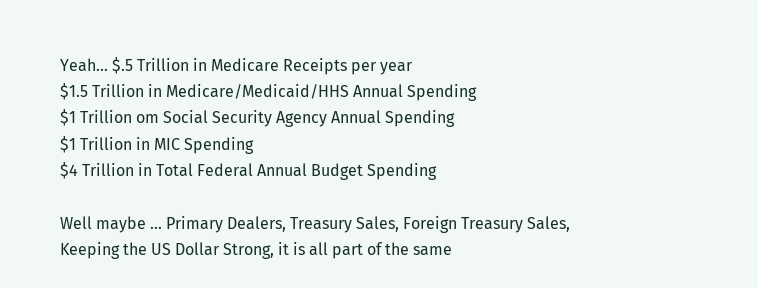Yeah... $.5 Trillion in Medicare Receipts per year
$1.5 Trillion in Medicare/Medicaid/HHS Annual Spending
$1 Trillion om Social Security Agency Annual Spending
$1 Trillion in MIC Spending
$4 Trillion in Total Federal Annual Budget Spending

Well maybe ... Primary Dealers, Treasury Sales, Foreign Treasury Sales, Keeping the US Dollar Strong, it is all part of the same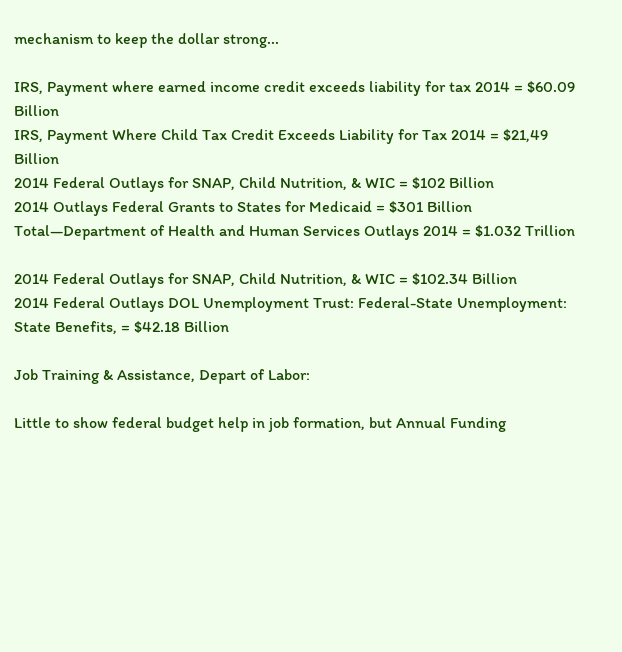mechanism to keep the dollar strong...

IRS, Payment where earned income credit exceeds liability for tax 2014 = $60.09 Billion
IRS, Payment Where Child Tax Credit Exceeds Liability for Tax 2014 = $21,49 Billion
2014 Federal Outlays for SNAP, Child Nutrition, & WIC = $102 Billion
2014 Outlays Federal Grants to States for Medicaid = $301 Billion
Total—Department of Health and Human Services Outlays 2014 = $1.032 Trillion

2014 Federal Outlays for SNAP, Child Nutrition, & WIC = $102.34 Billion
2014 Federal Outlays DOL Unemployment Trust: Federal-State Unemployment: State Benefits, = $42.18 Billion

Job Training & Assistance, Depart of Labor:

Little to show federal budget help in job formation, but Annual Funding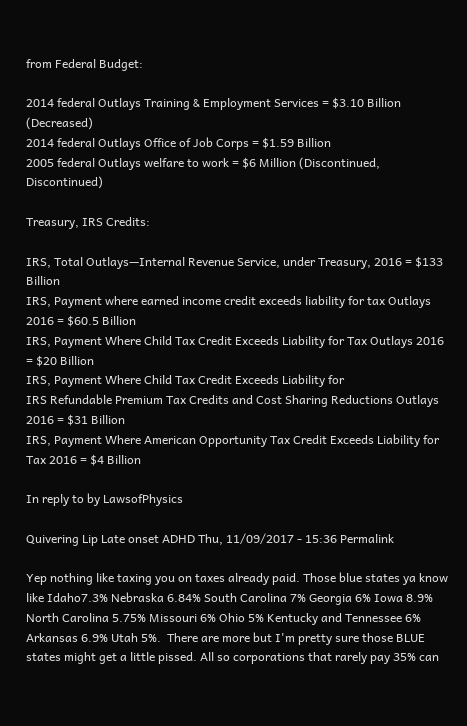from Federal Budget:

2014 federal Outlays Training & Employment Services = $3.10 Billion (Decreased)
2014 federal Outlays Office of Job Corps = $1.59 Billion
2005 federal Outlays welfare to work = $6 Million (Discontinued, Discontinued)

Treasury, IRS Credits:

IRS, Total Outlays—Internal Revenue Service, under Treasury, 2016 = $133 Billion
IRS, Payment where earned income credit exceeds liability for tax Outlays 2016 = $60.5 Billion
IRS, Payment Where Child Tax Credit Exceeds Liability for Tax Outlays 2016 = $20 Billion
IRS, Payment Where Child Tax Credit Exceeds Liability for
IRS Refundable Premium Tax Credits and Cost Sharing Reductions Outlays 2016 = $31 Billion
IRS, Payment Where American Opportunity Tax Credit Exceeds Liability for Tax 2016 = $4 Billion

In reply to by LawsofPhysics

Quivering Lip Late onset ADHD Thu, 11/09/2017 - 15:36 Permalink

Yep nothing like taxing you on taxes already paid. Those blue states ya know like Idaho7.3% Nebraska 6.84% South Carolina 7% Georgia 6% Iowa 8.9% North Carolina 5.75% Missouri 6% Ohio 5% Kentucky and Tennessee 6% Arkansas 6.9% Utah 5%.  There are more but I'm pretty sure those BLUE states might get a little pissed. All so corporations that rarely pay 35% can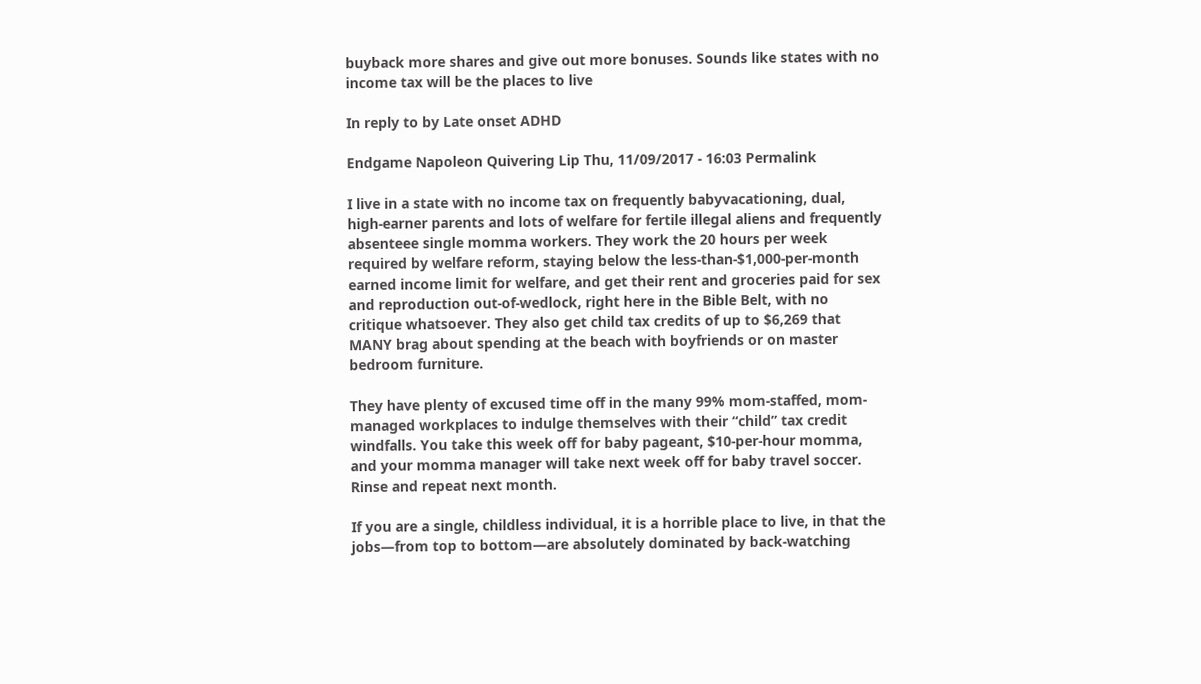buyback more shares and give out more bonuses. Sounds like states with no income tax will be the places to live

In reply to by Late onset ADHD

Endgame Napoleon Quivering Lip Thu, 11/09/2017 - 16:03 Permalink

I live in a state with no income tax on frequently babyvacationing, dual, high-earner parents and lots of welfare for fertile illegal aliens and frequently absenteee single momma workers. They work the 20 hours per week required by welfare reform, staying below the less-than-$1,000-per-month earned income limit for welfare, and get their rent and groceries paid for sex and reproduction out-of-wedlock, right here in the Bible Belt, with no critique whatsoever. They also get child tax credits of up to $6,269 that MANY brag about spending at the beach with boyfriends or on master bedroom furniture.

They have plenty of excused time off in the many 99% mom-staffed, mom-managed workplaces to indulge themselves with their “child” tax credit windfalls. You take this week off for baby pageant, $10-per-hour momma, and your momma manager will take next week off for baby travel soccer. Rinse and repeat next month.

If you are a single, childless individual, it is a horrible place to live, in that the jobs—from top to bottom—are absolutely dominated by back-watching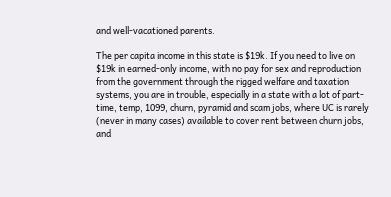and well-vacationed parents.

The per capita income in this state is $19k. If you need to live on $19k in earned-only income, with no pay for sex and reproduction from the government through the rigged welfare and taxation systems, you are in trouble, especially in a state with a lot of part-time, temp, 1099, churn, pyramid and scam jobs, where UC is rarely (never in many cases) available to cover rent between churn jobs, and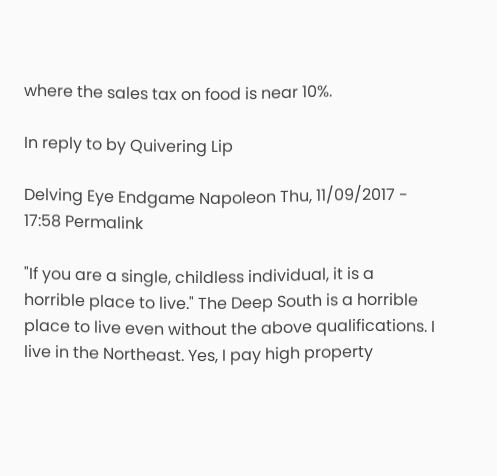where the sales tax on food is near 10%.

In reply to by Quivering Lip

Delving Eye Endgame Napoleon Thu, 11/09/2017 - 17:58 Permalink

"If you are a single, childless individual, it is a horrible place to live." The Deep South is a horrible place to live even without the above qualifications. I live in the Northeast. Yes, I pay high property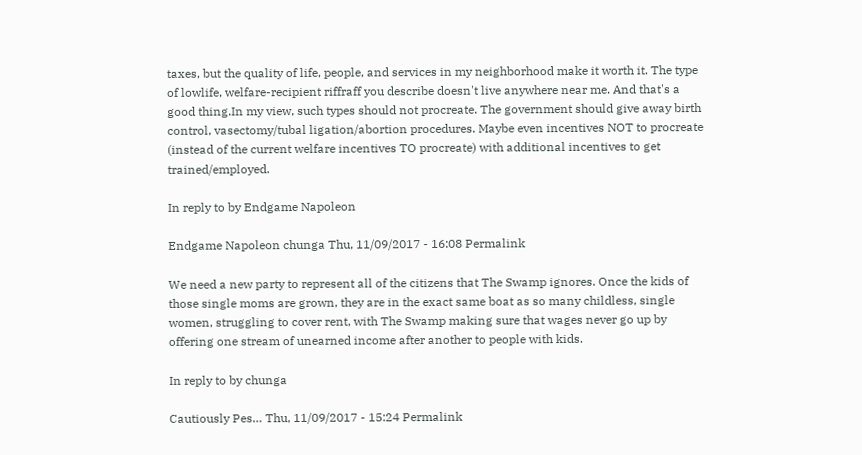taxes, but the quality of life, people, and services in my neighborhood make it worth it. The type of lowlife, welfare-recipient riffraff you describe doesn't live anywhere near me. And that's a good thing.In my view, such types should not procreate. The government should give away birth control, vasectomy/tubal ligation/abortion procedures. Maybe even incentives NOT to procreate (instead of the current welfare incentives TO procreate) with additional incentives to get trained/employed.

In reply to by Endgame Napoleon

Endgame Napoleon chunga Thu, 11/09/2017 - 16:08 Permalink

We need a new party to represent all of the citizens that The Swamp ignores. Once the kids of those single moms are grown, they are in the exact same boat as so many childless, single women, struggling to cover rent, with The Swamp making sure that wages never go up by offering one stream of unearned income after another to people with kids.

In reply to by chunga

Cautiously Pes… Thu, 11/09/2017 - 15:24 Permalink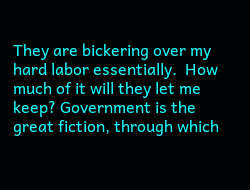They are bickering over my hard labor essentially.  How much of it will they let me keep? Government is the great fiction, through which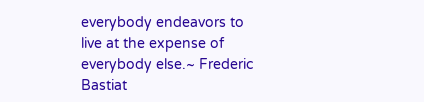everybody endeavors to live at the expense of everybody else.~ Frederic Bastiat